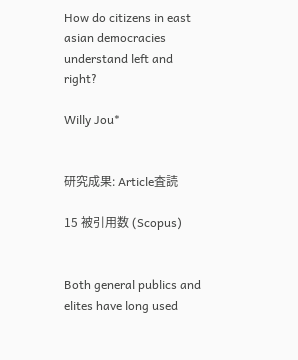How do citizens in east asian democracies understand left and right?

Willy Jou*


研究成果: Article査読

15 被引用数 (Scopus)


Both general publics and elites have long used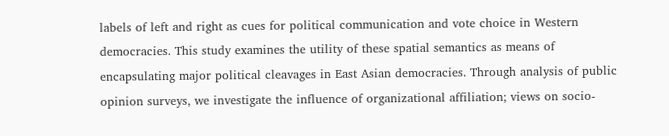labels of left and right as cues for political communication and vote choice in Western democracies. This study examines the utility of these spatial semantics as means of encapsulating major political cleavages in East Asian democracies. Through analysis of public opinion surveys, we investigate the influence of organizational affiliation; views on socio-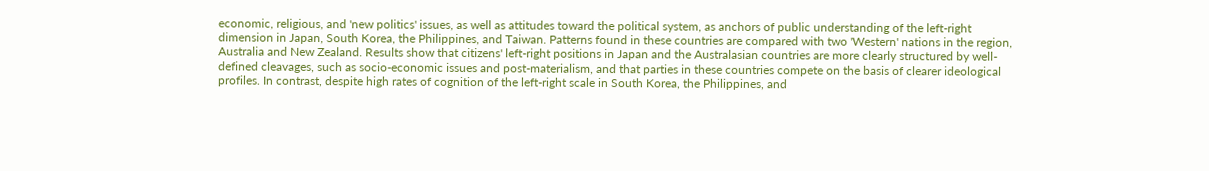economic, religious, and 'new politics' issues, as well as attitudes toward the political system, as anchors of public understanding of the left-right dimension in Japan, South Korea, the Philippines, and Taiwan. Patterns found in these countries are compared with two 'Western' nations in the region, Australia and New Zealand. Results show that citizens' left-right positions in Japan and the Australasian countries are more clearly structured by well-defined cleavages, such as socio-economic issues and post-materialism, and that parties in these countries compete on the basis of clearer ideological profiles. In contrast, despite high rates of cognition of the left-right scale in South Korea, the Philippines, and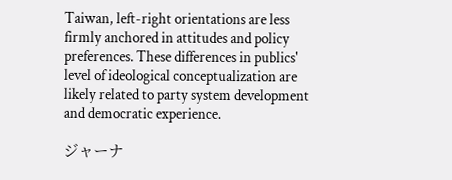Taiwan, left-right orientations are less firmly anchored in attitudes and policy preferences. These differences in publics' level of ideological conceptualization are likely related to party system development and democratic experience.

ジャーナ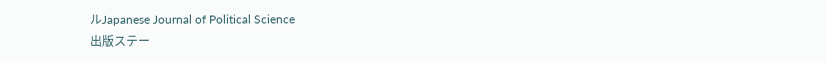ルJapanese Journal of Political Science
出版ステー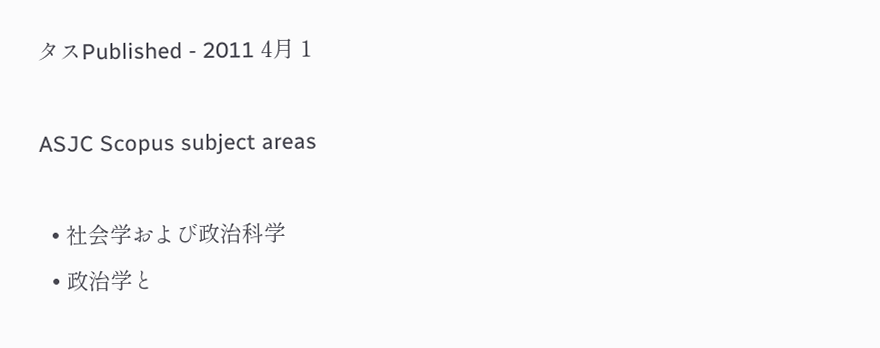タスPublished - 2011 4月 1

ASJC Scopus subject areas

  • 社会学および政治科学
  • 政治学と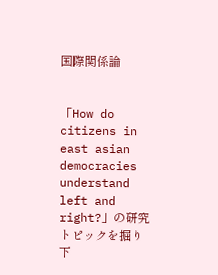国際関係論


「How do citizens in east asian democracies understand left and right?」の研究トピックを掘り下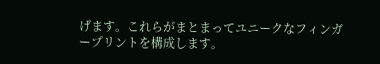げます。これらがまとまってユニークなフィンガープリントを構成します。